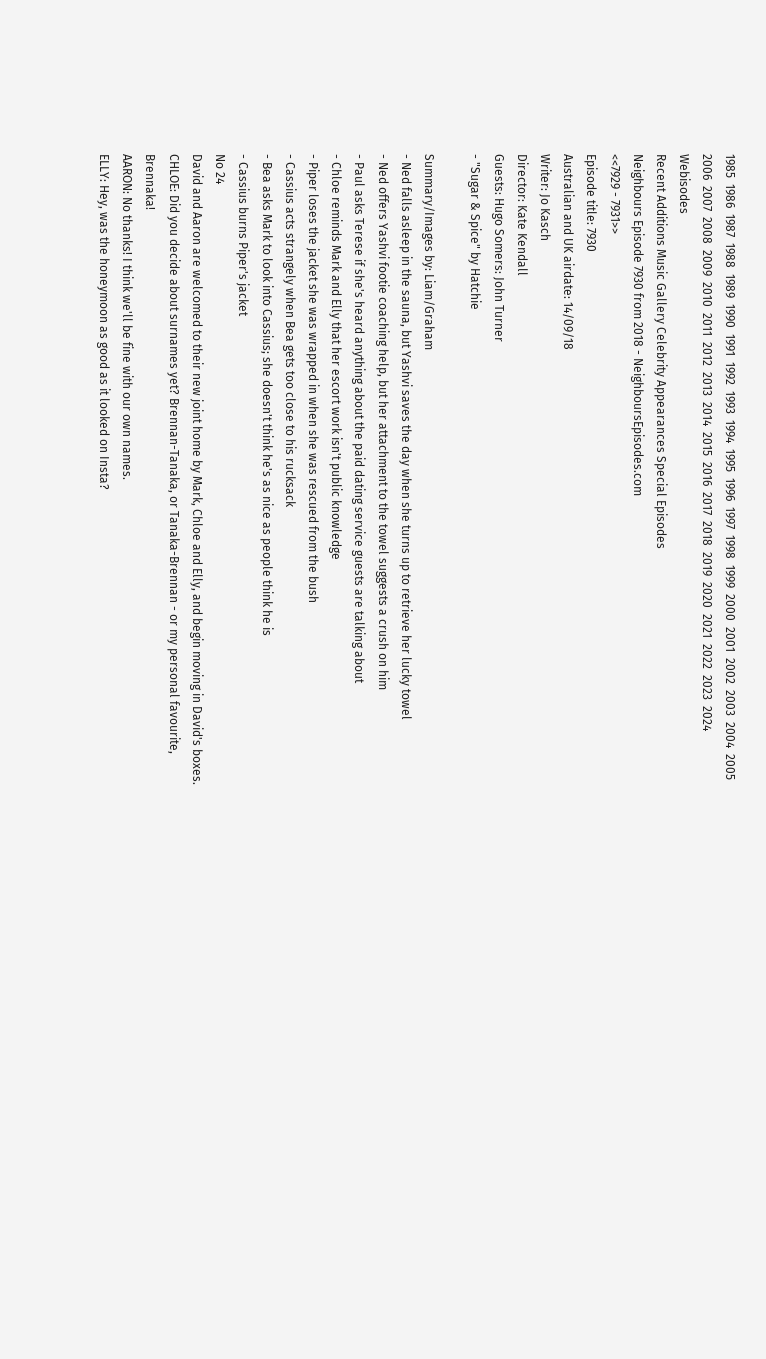1985  1986  1987  1988  1989  1990  1991  1992  1993  1994  1995  1996  1997  1998  1999  2000  2001  2002  2003  2004  2005
2006  2007  2008  2009  2010  2011  2012  2013  2014  2015  2016  2017  2018  2019  2020  2021  2022  2023  2024  Webisodes
Recent Additions Music Gallery Celebrity Appearances Special Episodes
Neighbours Episode 7930 from 2018 - NeighboursEpisodes.com
<<7929 - 7931>>
Episode title: 7930
Australian and UK airdate: 14/09/18
Writer: Jo Kasch
Director: Kate Kendall
Guests: Hugo Somers: John Turner
- "Sugar & Spice" by Hatchie

Summary/Images by: Liam/Graham
- Ned falls asleep in the sauna, but Yashvi saves the day when she turns up to retrieve her lucky towel
- Ned offers Yashvi footie coaching help, but her attachment to the towel suggests a crush on him
- Paul asks Terese if she's heard anything about the paid dating service guests are talking about
- Chloe reminds Mark and Elly that her escort work isn't public knowledge
- Piper loses the jacket she was wrapped in when she was rescued from the bush
- Cassius acts strangely when Bea gets too close to his rucksack
- Bea asks Mark to look into Cassius; she doesn't think he's as nice as people think he is
- Cassius burns Piper's jacket
No 24
David and Aaron are welcomed to their new joint home by Mark, Chloe and Elly, and begin moving in David's boxes.
CHLOE: Did you decide about surnames yet? Brennan-Tanaka, or Tanaka-Brennan - or my personal favourite, Brennaka!
AARON: No thanks! I think we'll be fine with our own names.
ELLY: Hey, was the honeymoon as good as it looked on Insta?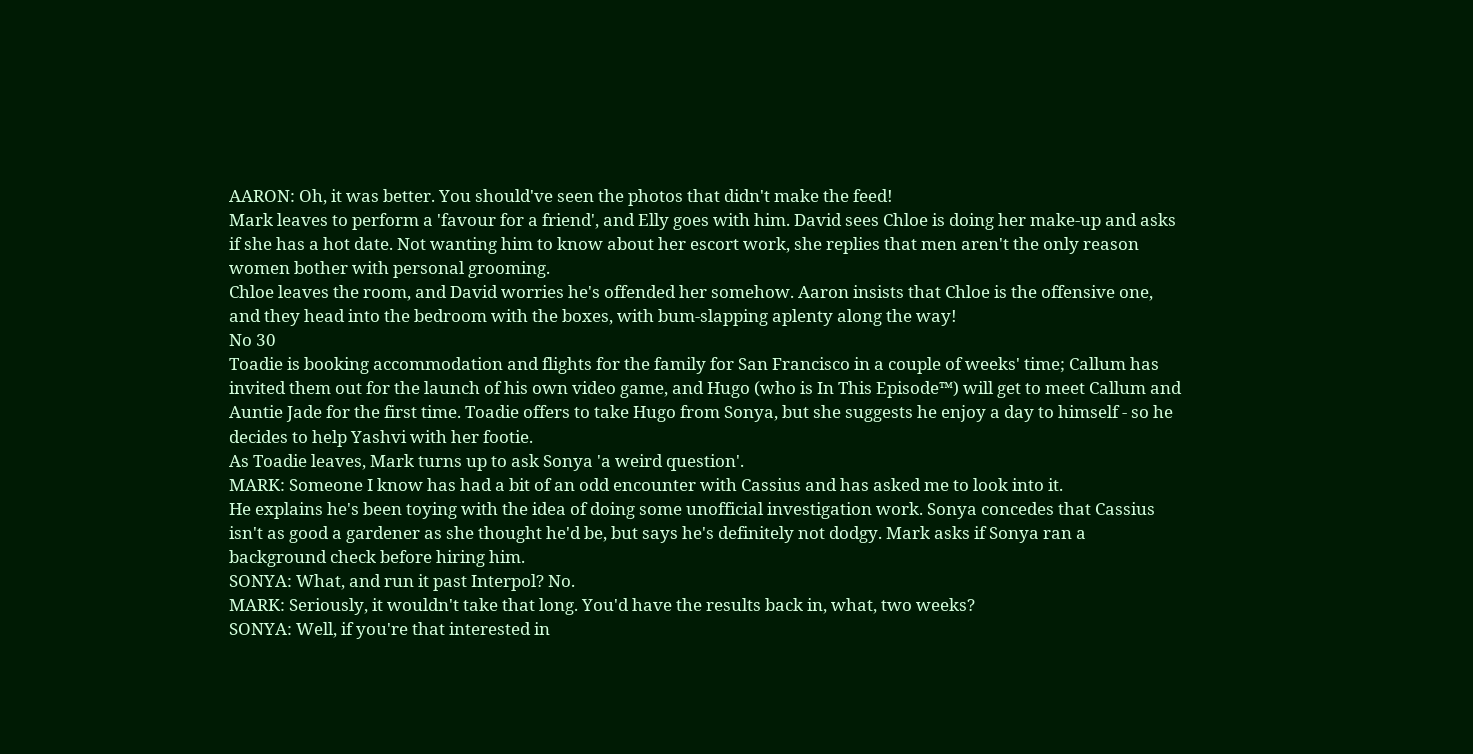AARON: Oh, it was better. You should've seen the photos that didn't make the feed!
Mark leaves to perform a 'favour for a friend', and Elly goes with him. David sees Chloe is doing her make-up and asks if she has a hot date. Not wanting him to know about her escort work, she replies that men aren't the only reason women bother with personal grooming.
Chloe leaves the room, and David worries he's offended her somehow. Aaron insists that Chloe is the offensive one, and they head into the bedroom with the boxes, with bum-slapping aplenty along the way!
No 30
Toadie is booking accommodation and flights for the family for San Francisco in a couple of weeks' time; Callum has invited them out for the launch of his own video game, and Hugo (who is In This Episode™) will get to meet Callum and Auntie Jade for the first time. Toadie offers to take Hugo from Sonya, but she suggests he enjoy a day to himself - so he decides to help Yashvi with her footie.
As Toadie leaves, Mark turns up to ask Sonya 'a weird question'.
MARK: Someone I know has had a bit of an odd encounter with Cassius and has asked me to look into it.
He explains he's been toying with the idea of doing some unofficial investigation work. Sonya concedes that Cassius isn't as good a gardener as she thought he'd be, but says he's definitely not dodgy. Mark asks if Sonya ran a background check before hiring him.
SONYA: What, and run it past Interpol? No.
MARK: Seriously, it wouldn't take that long. You'd have the results back in, what, two weeks?
SONYA: Well, if you're that interested in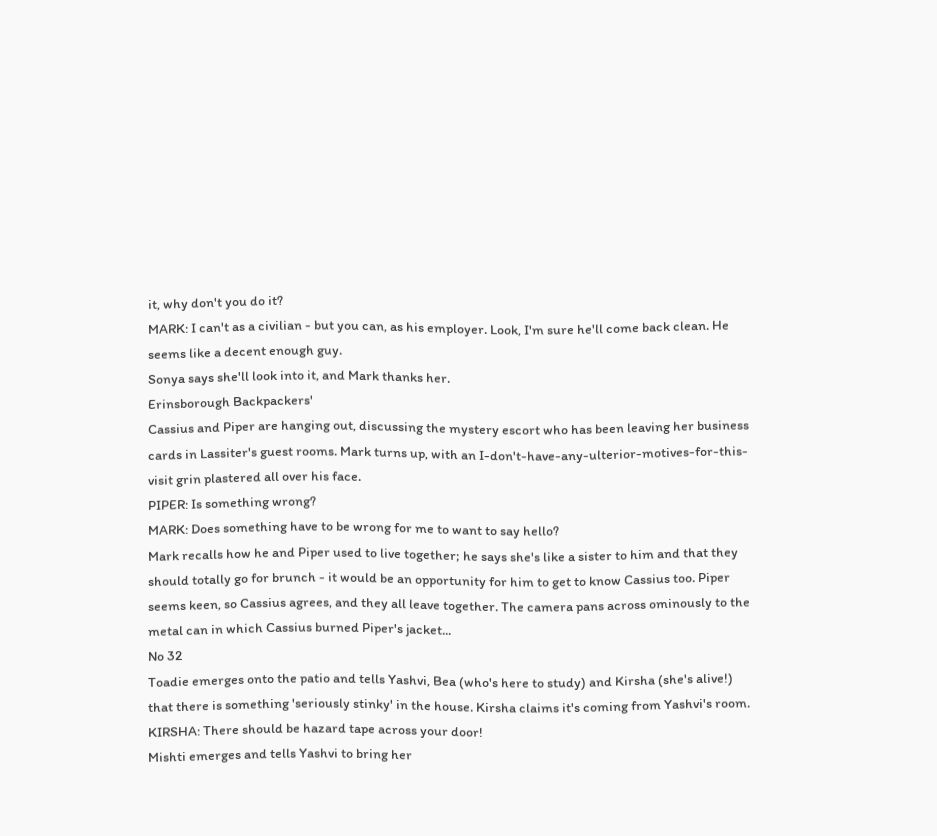it, why don't you do it?
MARK: I can't as a civilian - but you can, as his employer. Look, I'm sure he'll come back clean. He seems like a decent enough guy.
Sonya says she'll look into it, and Mark thanks her.
Erinsborough Backpackers'
Cassius and Piper are hanging out, discussing the mystery escort who has been leaving her business cards in Lassiter's guest rooms. Mark turns up, with an I-don't-have-any-ulterior-motives-for-this-visit grin plastered all over his face.
PIPER: Is something wrong?
MARK: Does something have to be wrong for me to want to say hello?
Mark recalls how he and Piper used to live together; he says she's like a sister to him and that they should totally go for brunch - it would be an opportunity for him to get to know Cassius too. Piper seems keen, so Cassius agrees, and they all leave together. The camera pans across ominously to the metal can in which Cassius burned Piper's jacket...
No 32
Toadie emerges onto the patio and tells Yashvi, Bea (who's here to study) and Kirsha (she's alive!) that there is something 'seriously stinky' in the house. Kirsha claims it's coming from Yashvi's room.
KIRSHA: There should be hazard tape across your door!
Mishti emerges and tells Yashvi to bring her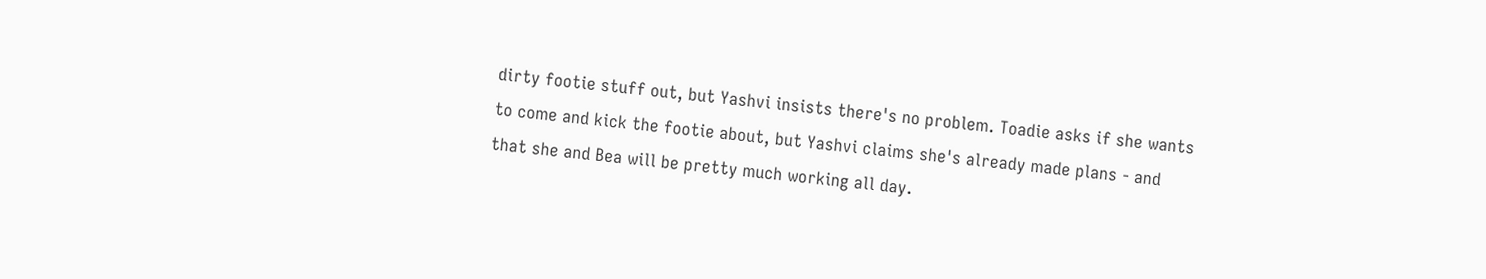dirty footie stuff out, but Yashvi insists there's no problem. Toadie asks if she wants to come and kick the footie about, but Yashvi claims she's already made plans - and that she and Bea will be pretty much working all day.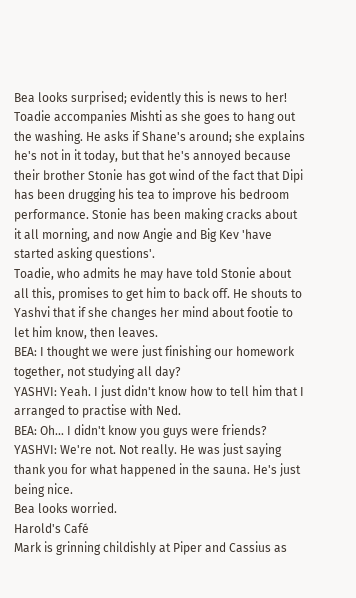Bea looks surprised; evidently this is news to her!
Toadie accompanies Mishti as she goes to hang out the washing. He asks if Shane's around; she explains he's not in it today, but that he's annoyed because their brother Stonie has got wind of the fact that Dipi has been drugging his tea to improve his bedroom performance. Stonie has been making cracks about it all morning, and now Angie and Big Kev 'have started asking questions'.
Toadie, who admits he may have told Stonie about all this, promises to get him to back off. He shouts to Yashvi that if she changes her mind about footie to let him know, then leaves.
BEA: I thought we were just finishing our homework together, not studying all day?
YASHVI: Yeah. I just didn't know how to tell him that I arranged to practise with Ned.
BEA: Oh... I didn't know you guys were friends?
YASHVI: We're not. Not really. He was just saying thank you for what happened in the sauna. He's just being nice.
Bea looks worried.
Harold's Café
Mark is grinning childishly at Piper and Cassius as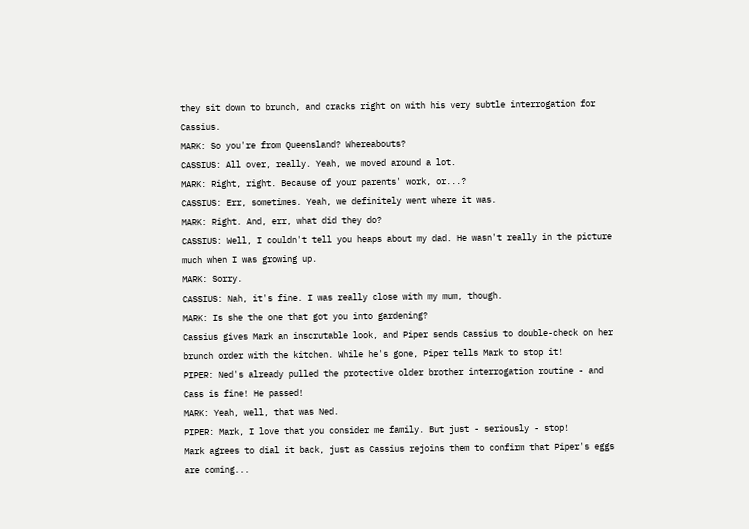they sit down to brunch, and cracks right on with his very subtle interrogation for Cassius.
MARK: So you're from Queensland? Whereabouts?
CASSIUS: All over, really. Yeah, we moved around a lot.
MARK: Right, right. Because of your parents' work, or...?
CASSIUS: Err, sometimes. Yeah, we definitely went where it was.
MARK: Right. And, err, what did they do?
CASSIUS: Well, I couldn't tell you heaps about my dad. He wasn't really in the picture much when I was growing up.
MARK: Sorry.
CASSIUS: Nah, it's fine. I was really close with my mum, though.
MARK: Is she the one that got you into gardening?
Cassius gives Mark an inscrutable look, and Piper sends Cassius to double-check on her brunch order with the kitchen. While he's gone, Piper tells Mark to stop it!
PIPER: Ned's already pulled the protective older brother interrogation routine - and Cass is fine! He passed!
MARK: Yeah, well, that was Ned.
PIPER: Mark, I love that you consider me family. But just - seriously - stop!
Mark agrees to dial it back, just as Cassius rejoins them to confirm that Piper's eggs are coming...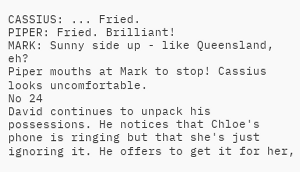CASSIUS: ... Fried.
PIPER: Fried. Brilliant!
MARK: Sunny side up - like Queensland, eh?
Piper mouths at Mark to stop! Cassius looks uncomfortable.
No 24
David continues to unpack his possessions. He notices that Chloe's phone is ringing but that she's just ignoring it. He offers to get it for her,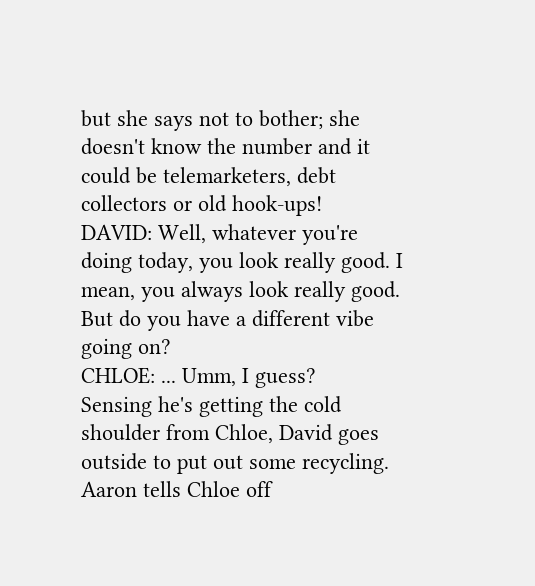but she says not to bother; she doesn't know the number and it could be telemarketers, debt collectors or old hook-ups!
DAVID: Well, whatever you're doing today, you look really good. I mean, you always look really good. But do you have a different vibe going on?
CHLOE: ... Umm, I guess?
Sensing he's getting the cold shoulder from Chloe, David goes outside to put out some recycling. Aaron tells Chloe off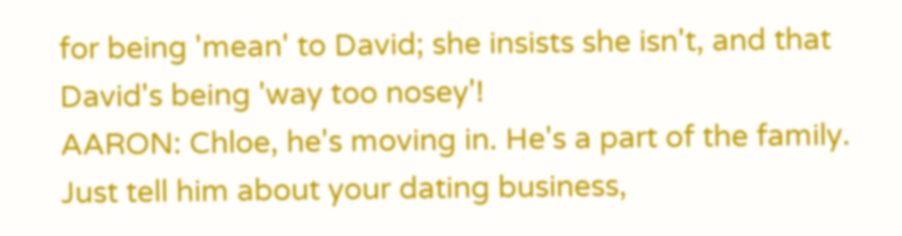for being 'mean' to David; she insists she isn't, and that David's being 'way too nosey'!
AARON: Chloe, he's moving in. He's a part of the family. Just tell him about your dating business,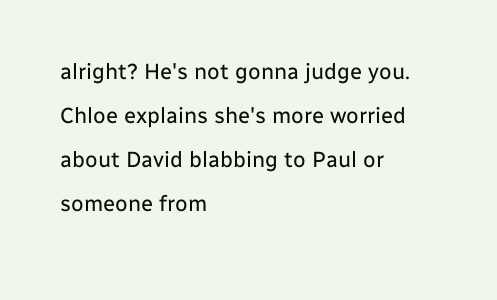alright? He's not gonna judge you.
Chloe explains she's more worried about David blabbing to Paul or someone from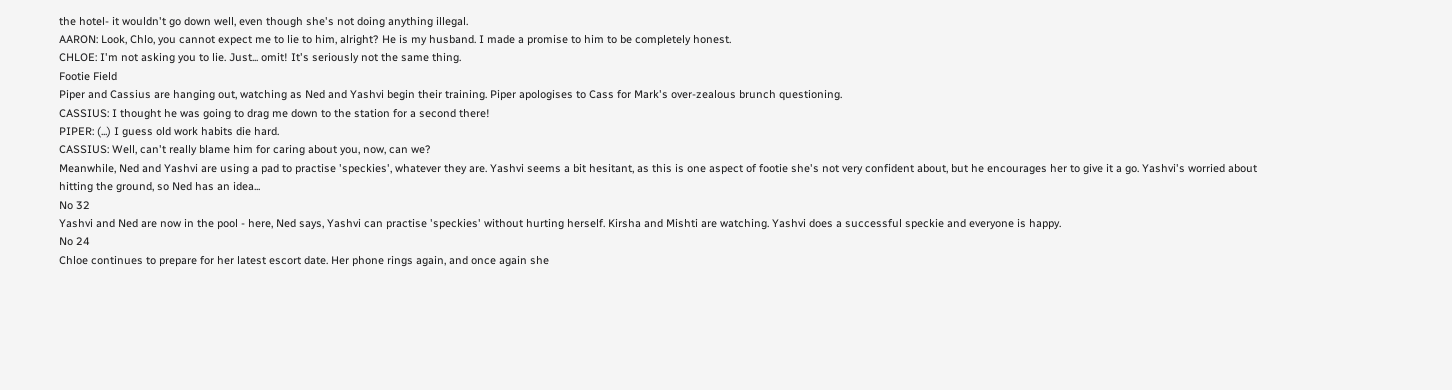the hotel- it wouldn't go down well, even though she's not doing anything illegal.
AARON: Look, Chlo, you cannot expect me to lie to him, alright? He is my husband. I made a promise to him to be completely honest.
CHLOE: I'm not asking you to lie. Just... omit! It's seriously not the same thing.
Footie Field
Piper and Cassius are hanging out, watching as Ned and Yashvi begin their training. Piper apologises to Cass for Mark's over-zealous brunch questioning.
CASSIUS: I thought he was going to drag me down to the station for a second there!
PIPER: (...) I guess old work habits die hard.
CASSIUS: Well, can't really blame him for caring about you, now, can we?
Meanwhile, Ned and Yashvi are using a pad to practise 'speckies', whatever they are. Yashvi seems a bit hesitant, as this is one aspect of footie she's not very confident about, but he encourages her to give it a go. Yashvi's worried about hitting the ground, so Ned has an idea...
No 32
Yashvi and Ned are now in the pool - here, Ned says, Yashvi can practise 'speckies' without hurting herself. Kirsha and Mishti are watching. Yashvi does a successful speckie and everyone is happy.
No 24
Chloe continues to prepare for her latest escort date. Her phone rings again, and once again she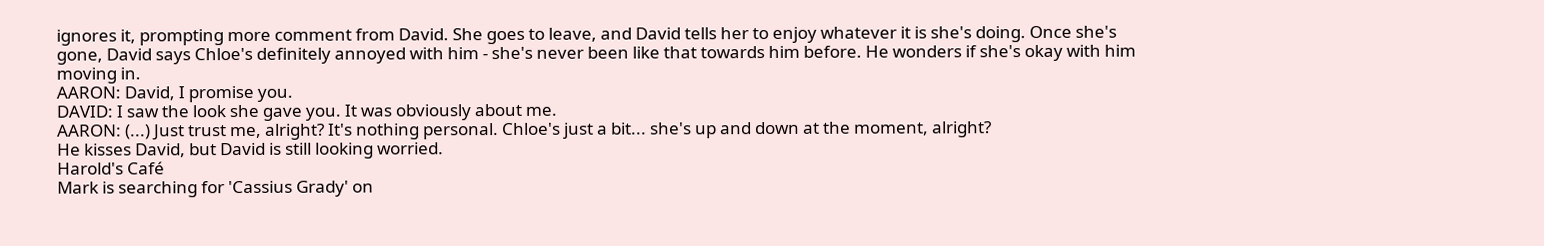ignores it, prompting more comment from David. She goes to leave, and David tells her to enjoy whatever it is she's doing. Once she's gone, David says Chloe's definitely annoyed with him - she's never been like that towards him before. He wonders if she's okay with him moving in.
AARON: David, I promise you.
DAVID: I saw the look she gave you. It was obviously about me.
AARON: (...) Just trust me, alright? It's nothing personal. Chloe's just a bit... she's up and down at the moment, alright?
He kisses David, but David is still looking worried.
Harold's Café
Mark is searching for 'Cassius Grady' on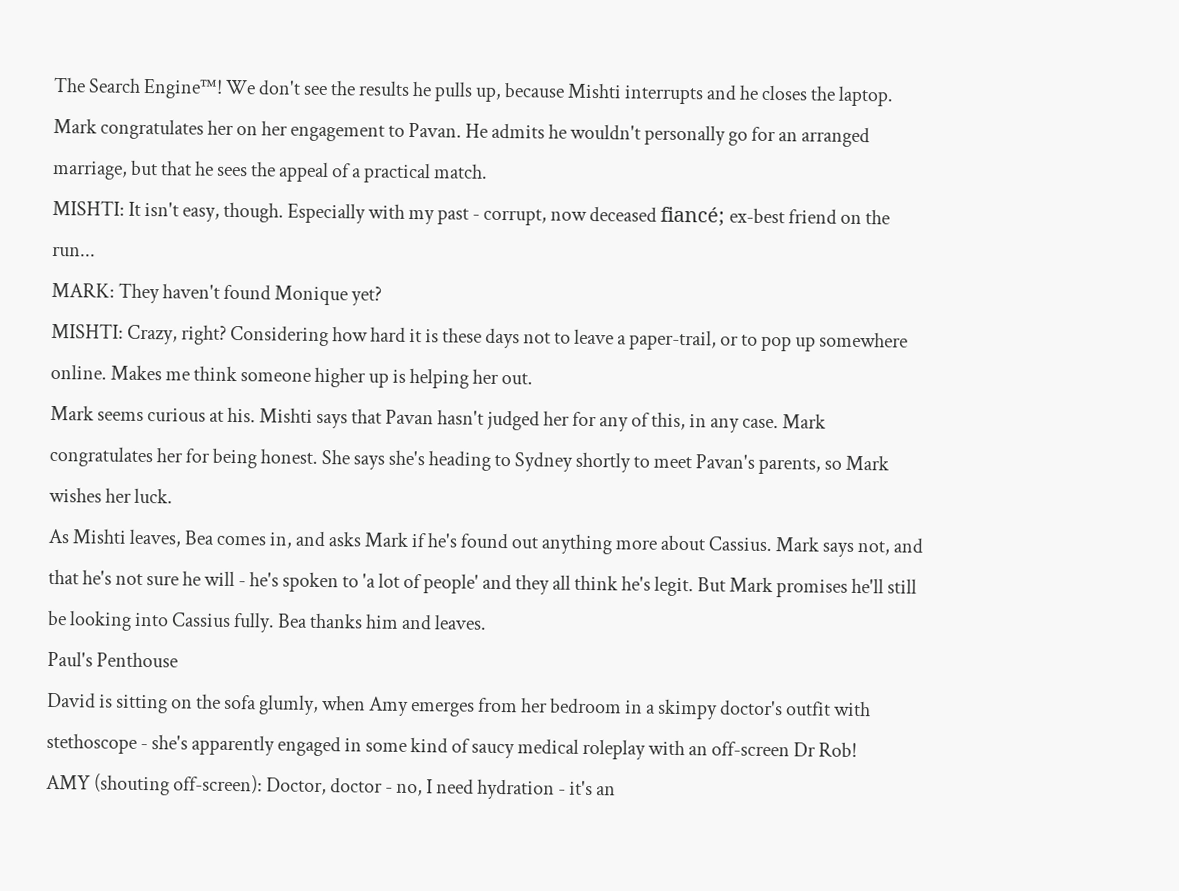The Search Engine™! We don't see the results he pulls up, because Mishti interrupts and he closes the laptop. Mark congratulates her on her engagement to Pavan. He admits he wouldn't personally go for an arranged marriage, but that he sees the appeal of a practical match.
MISHTI: It isn't easy, though. Especially with my past - corrupt, now deceased fiancé; ex-best friend on the run...
MARK: They haven't found Monique yet?
MISHTI: Crazy, right? Considering how hard it is these days not to leave a paper-trail, or to pop up somewhere online. Makes me think someone higher up is helping her out.
Mark seems curious at his. Mishti says that Pavan hasn't judged her for any of this, in any case. Mark congratulates her for being honest. She says she's heading to Sydney shortly to meet Pavan's parents, so Mark wishes her luck.
As Mishti leaves, Bea comes in, and asks Mark if he's found out anything more about Cassius. Mark says not, and that he's not sure he will - he's spoken to 'a lot of people' and they all think he's legit. But Mark promises he'll still be looking into Cassius fully. Bea thanks him and leaves.
Paul's Penthouse
David is sitting on the sofa glumly, when Amy emerges from her bedroom in a skimpy doctor's outfit with stethoscope - she's apparently engaged in some kind of saucy medical roleplay with an off-screen Dr Rob!
AMY (shouting off-screen): Doctor, doctor - no, I need hydration - it's an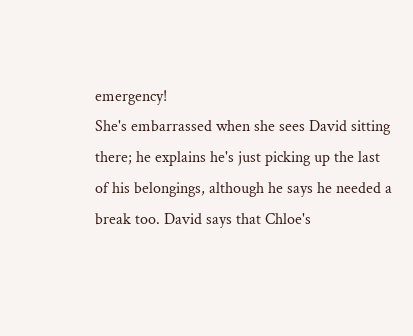emergency!
She's embarrassed when she sees David sitting there; he explains he's just picking up the last of his belongings, although he says he needed a break too. David says that Chloe's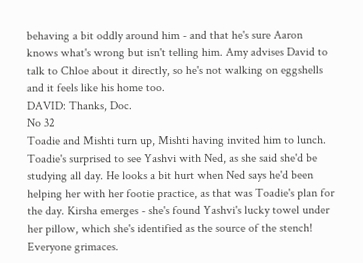behaving a bit oddly around him - and that he's sure Aaron knows what's wrong but isn't telling him. Amy advises David to talk to Chloe about it directly, so he's not walking on eggshells and it feels like his home too.
DAVID: Thanks, Doc.
No 32
Toadie and Mishti turn up, Mishti having invited him to lunch. Toadie's surprised to see Yashvi with Ned, as she said she'd be studying all day. He looks a bit hurt when Ned says he'd been helping her with her footie practice, as that was Toadie's plan for the day. Kirsha emerges - she's found Yashvi's lucky towel under her pillow, which she's identified as the source of the stench! Everyone grimaces.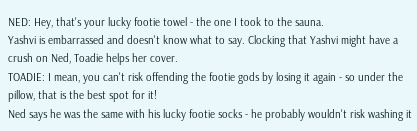NED: Hey, that's your lucky footie towel - the one I took to the sauna.
Yashvi is embarrassed and doesn't know what to say. Clocking that Yashvi might have a crush on Ned, Toadie helps her cover.
TOADIE: I mean, you can't risk offending the footie gods by losing it again - so under the pillow, that is the best spot for it!
Ned says he was the same with his lucky footie socks - he probably wouldn't risk washing it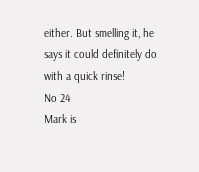either. But smelling it, he says it could definitely do with a quick rinse!
No 24
Mark is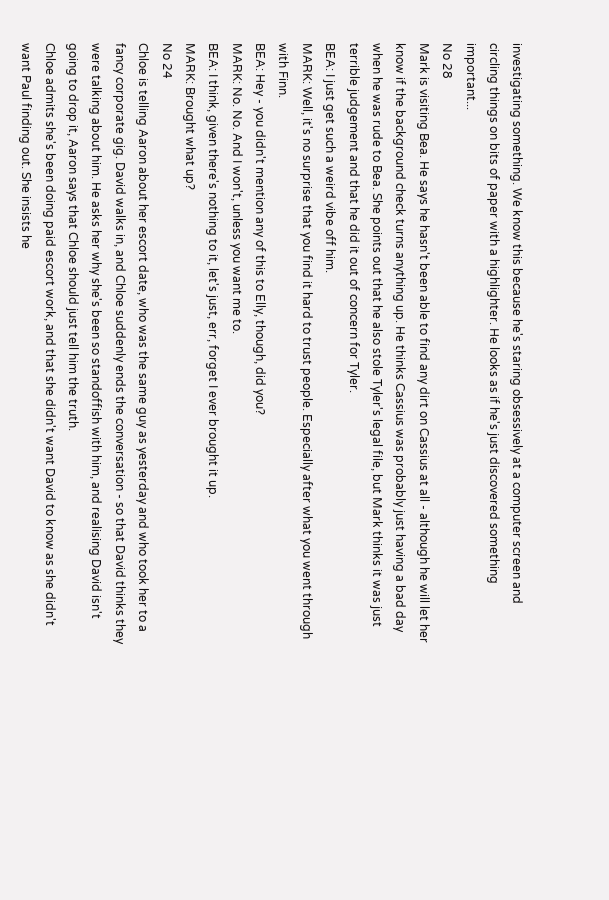investigating something. We know this because he's staring obsessively at a computer screen and circling things on bits of paper with a highlighter. He looks as if he's just discovered something important...
No 28
Mark is visiting Bea. He says he hasn't been able to find any dirt on Cassius at all - although he will let her know if the background check turns anything up. He thinks Cassius was probably just having a bad day when he was rude to Bea. She points out that he also stole Tyler's legal file, but Mark thinks it was just terrible judgement and that he did it out of concern for Tyler.
BEA: I just get such a weird vibe off him.
MARK: Well, it's no surprise that you find it hard to trust people. Especially after what you went through with Finn.
BEA: Hey - you didn't mention any of this to Elly, though, did you?
MARK: No. No. And I won't, unless you want me to.
BEA: I think, given there's nothing to it, let's just, err, forget I ever brought it up.
MARK: Brought what up?
No 24
Chloe is telling Aaron about her escort date, who was the same guy as yesterday and who took her to a fancy corporate gig. David walks in, and Chloe suddenly ends the conversation - so that David thinks they were talking about him. He asks her why she's been so standoffish with him, and realising David isn't going to drop it, Aaron says that Chloe should just tell him the truth.
Chloe admits she's been doing paid escort work, and that she didn't want David to know as she didn't want Paul finding out. She insists he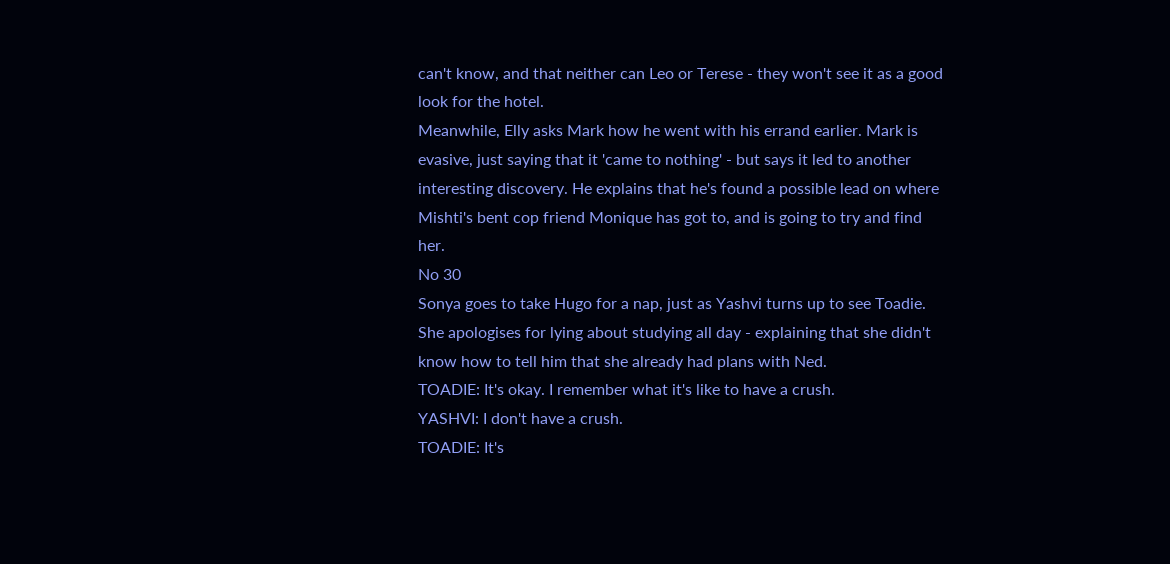can't know, and that neither can Leo or Terese - they won't see it as a good look for the hotel.
Meanwhile, Elly asks Mark how he went with his errand earlier. Mark is evasive, just saying that it 'came to nothing' - but says it led to another interesting discovery. He explains that he's found a possible lead on where Mishti's bent cop friend Monique has got to, and is going to try and find her.
No 30
Sonya goes to take Hugo for a nap, just as Yashvi turns up to see Toadie. She apologises for lying about studying all day - explaining that she didn't know how to tell him that she already had plans with Ned.
TOADIE: It's okay. I remember what it's like to have a crush.
YASHVI: I don't have a crush.
TOADIE: It's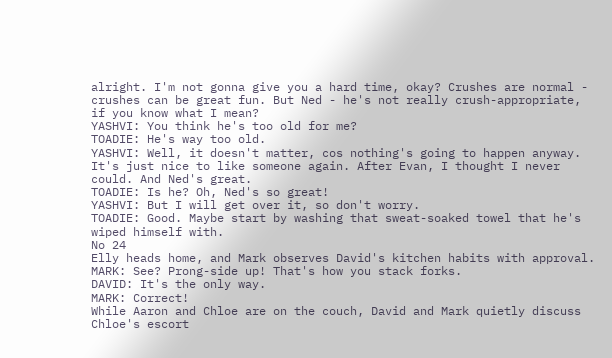alright. I'm not gonna give you a hard time, okay? Crushes are normal - crushes can be great fun. But Ned - he's not really crush-appropriate, if you know what I mean?
YASHVI: You think he's too old for me?
TOADIE: He's way too old.
YASHVI: Well, it doesn't matter, cos nothing's going to happen anyway. It's just nice to like someone again. After Evan, I thought I never could. And Ned's great.
TOADIE: Is he? Oh, Ned's so great!
YASHVI: But I will get over it, so don't worry.
TOADIE: Good. Maybe start by washing that sweat-soaked towel that he's wiped himself with.
No 24
Elly heads home, and Mark observes David's kitchen habits with approval.
MARK: See? Prong-side up! That's how you stack forks.
DAVID: It's the only way.
MARK: Correct!
While Aaron and Chloe are on the couch, David and Mark quietly discuss Chloe's escort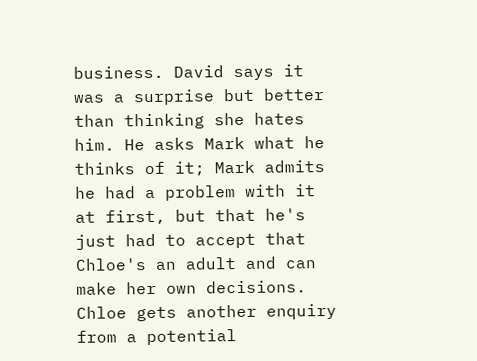business. David says it was a surprise but better than thinking she hates him. He asks Mark what he thinks of it; Mark admits he had a problem with it at first, but that he's just had to accept that Chloe's an adult and can make her own decisions.
Chloe gets another enquiry from a potential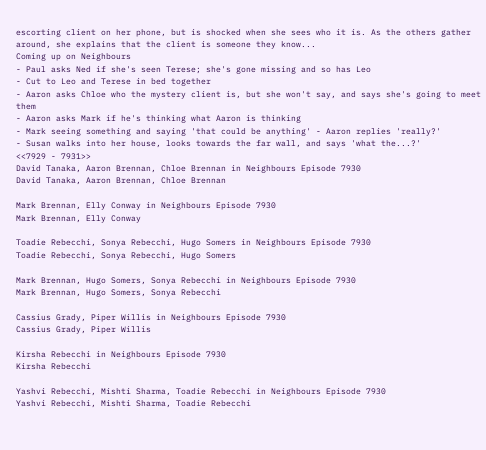escorting client on her phone, but is shocked when she sees who it is. As the others gather around, she explains that the client is someone they know...
Coming up on Neighbours
- Paul asks Ned if she's seen Terese; she's gone missing and so has Leo
- Cut to Leo and Terese in bed together
- Aaron asks Chloe who the mystery client is, but she won't say, and says she's going to meet them
- Aaron asks Mark if he's thinking what Aaron is thinking
- Mark seeing something and saying 'that could be anything' - Aaron replies 'really?'
- Susan walks into her house, looks towards the far wall, and says 'what the...?'
<<7929 - 7931>>
David Tanaka, Aaron Brennan, Chloe Brennan in Neighbours Episode 7930
David Tanaka, Aaron Brennan, Chloe Brennan

Mark Brennan, Elly Conway in Neighbours Episode 7930
Mark Brennan, Elly Conway

Toadie Rebecchi, Sonya Rebecchi, Hugo Somers in Neighbours Episode 7930
Toadie Rebecchi, Sonya Rebecchi, Hugo Somers

Mark Brennan, Hugo Somers, Sonya Rebecchi in Neighbours Episode 7930
Mark Brennan, Hugo Somers, Sonya Rebecchi

Cassius Grady, Piper Willis in Neighbours Episode 7930
Cassius Grady, Piper Willis

Kirsha Rebecchi in Neighbours Episode 7930
Kirsha Rebecchi

Yashvi Rebecchi, Mishti Sharma, Toadie Rebecchi in Neighbours Episode 7930
Yashvi Rebecchi, Mishti Sharma, Toadie Rebecchi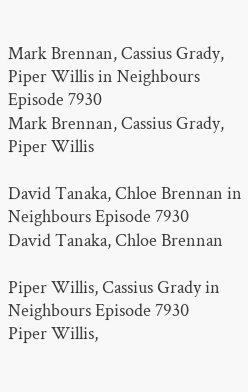Mark Brennan, Cassius Grady, Piper Willis in Neighbours Episode 7930
Mark Brennan, Cassius Grady, Piper Willis

David Tanaka, Chloe Brennan in Neighbours Episode 7930
David Tanaka, Chloe Brennan

Piper Willis, Cassius Grady in Neighbours Episode 7930
Piper Willis,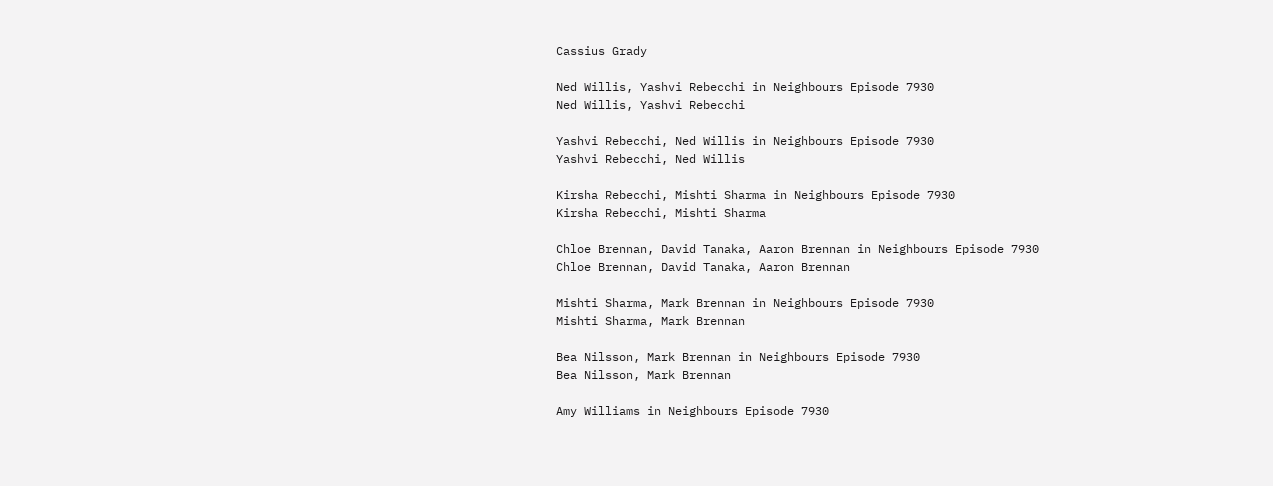Cassius Grady

Ned Willis, Yashvi Rebecchi in Neighbours Episode 7930
Ned Willis, Yashvi Rebecchi

Yashvi Rebecchi, Ned Willis in Neighbours Episode 7930
Yashvi Rebecchi, Ned Willis

Kirsha Rebecchi, Mishti Sharma in Neighbours Episode 7930
Kirsha Rebecchi, Mishti Sharma

Chloe Brennan, David Tanaka, Aaron Brennan in Neighbours Episode 7930
Chloe Brennan, David Tanaka, Aaron Brennan

Mishti Sharma, Mark Brennan in Neighbours Episode 7930
Mishti Sharma, Mark Brennan

Bea Nilsson, Mark Brennan in Neighbours Episode 7930
Bea Nilsson, Mark Brennan

Amy Williams in Neighbours Episode 7930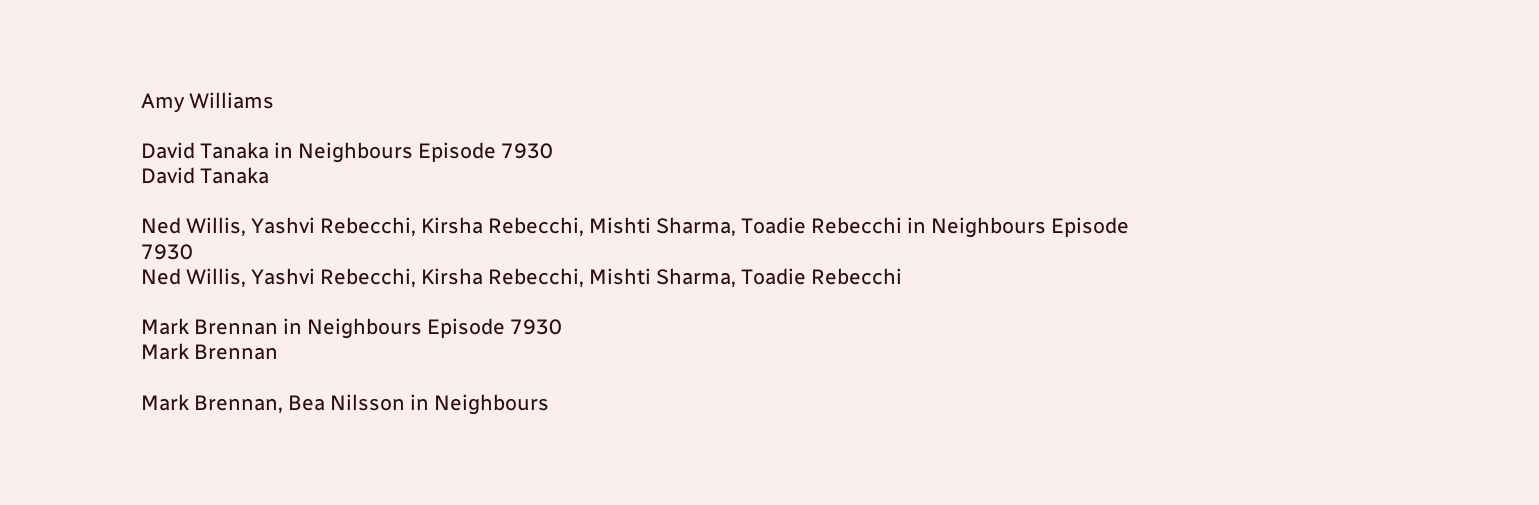Amy Williams

David Tanaka in Neighbours Episode 7930
David Tanaka

Ned Willis, Yashvi Rebecchi, Kirsha Rebecchi, Mishti Sharma, Toadie Rebecchi in Neighbours Episode 7930
Ned Willis, Yashvi Rebecchi, Kirsha Rebecchi, Mishti Sharma, Toadie Rebecchi

Mark Brennan in Neighbours Episode 7930
Mark Brennan

Mark Brennan, Bea Nilsson in Neighbours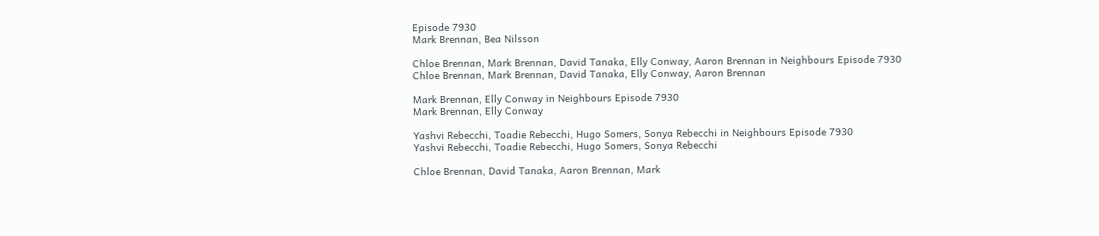Episode 7930
Mark Brennan, Bea Nilsson

Chloe Brennan, Mark Brennan, David Tanaka, Elly Conway, Aaron Brennan in Neighbours Episode 7930
Chloe Brennan, Mark Brennan, David Tanaka, Elly Conway, Aaron Brennan

Mark Brennan, Elly Conway in Neighbours Episode 7930
Mark Brennan, Elly Conway

Yashvi Rebecchi, Toadie Rebecchi, Hugo Somers, Sonya Rebecchi in Neighbours Episode 7930
Yashvi Rebecchi, Toadie Rebecchi, Hugo Somers, Sonya Rebecchi

Chloe Brennan, David Tanaka, Aaron Brennan, Mark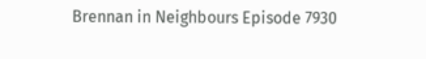Brennan in Neighbours Episode 7930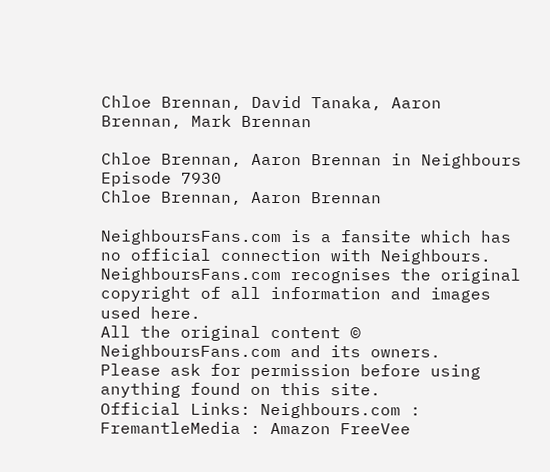Chloe Brennan, David Tanaka, Aaron Brennan, Mark Brennan

Chloe Brennan, Aaron Brennan in Neighbours Episode 7930
Chloe Brennan, Aaron Brennan

NeighboursFans.com is a fansite which has no official connection with Neighbours.
NeighboursFans.com recognises the original copyright of all information and images used here.
All the original content © NeighboursFans.com and its owners.
Please ask for permission before using anything found on this site.
Official Links: Neighbours.com : FremantleMedia : Amazon FreeVee